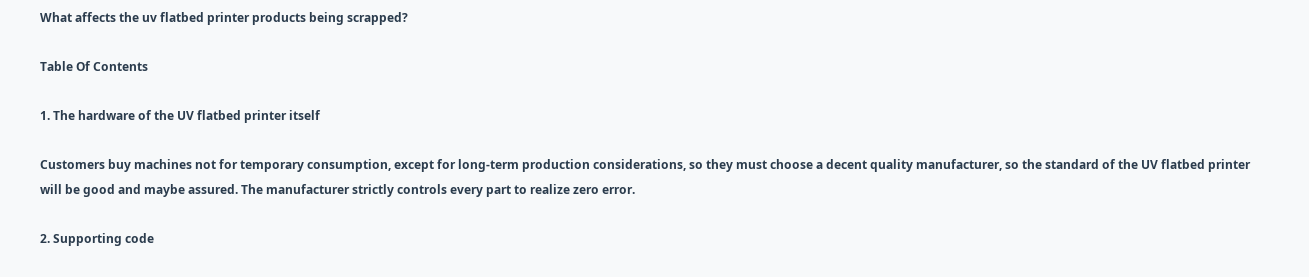What affects the uv flatbed printer products being scrapped?

Table Of Contents

1. The hardware of the UV flatbed printer itself

Customers buy machines not for temporary consumption, except for long-term production considerations, so they must choose a decent quality manufacturer, so the standard of the UV flatbed printer will be good and maybe assured. The manufacturer strictly controls every part to realize zero error.

2. Supporting code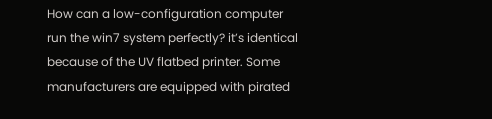How can a low-configuration computer run the win7 system perfectly? it’s identical because of the UV flatbed printer. Some manufacturers are equipped with pirated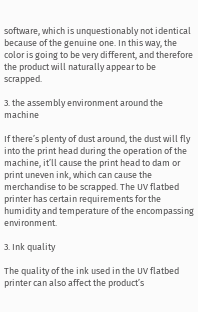software, which is unquestionably not identical because of the genuine one. In this way, the color is going to be very different, and therefore the product will naturally appear to be scrapped.

3. the assembly environment around the machine

If there’s plenty of dust around, the dust will fly into the print head during the operation of the machine, it’ll cause the print head to dam or print uneven ink, which can cause the merchandise to be scrapped. The UV flatbed printer has certain requirements for the humidity and temperature of the encompassing environment.

3. Ink quality

The quality of the ink used in the UV flatbed printer can also affect the product’s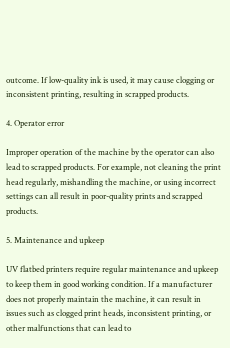outcome. If low-quality ink is used, it may cause clogging or inconsistent printing, resulting in scrapped products.

4. Operator error

Improper operation of the machine by the operator can also lead to scrapped products. For example, not cleaning the print head regularly, mishandling the machine, or using incorrect settings can all result in poor-quality prints and scrapped products.

5. Maintenance and upkeep

UV flatbed printers require regular maintenance and upkeep to keep them in good working condition. If a manufacturer does not properly maintain the machine, it can result in issues such as clogged print heads, inconsistent printing, or other malfunctions that can lead to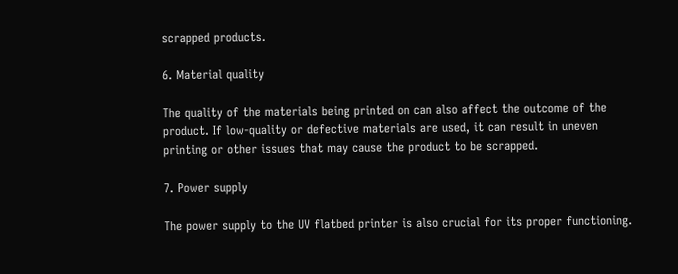scrapped products.

6. Material quality

The quality of the materials being printed on can also affect the outcome of the product. If low-quality or defective materials are used, it can result in uneven printing or other issues that may cause the product to be scrapped.

7. Power supply

The power supply to the UV flatbed printer is also crucial for its proper functioning.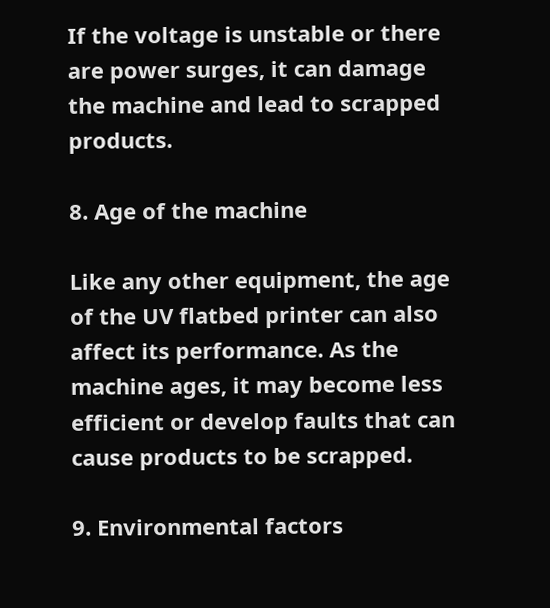If the voltage is unstable or there are power surges, it can damage the machine and lead to scrapped products.

8. Age of the machine

Like any other equipment, the age of the UV flatbed printer can also affect its performance. As the machine ages, it may become less efficient or develop faults that can cause products to be scrapped.

9. Environmental factors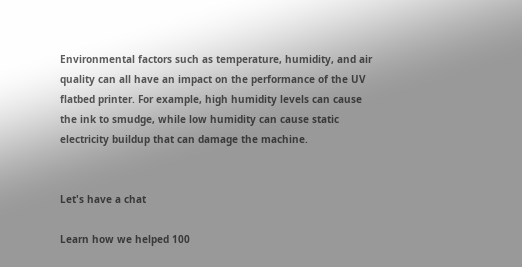Environmental factors such as temperature, humidity, and air quality can all have an impact on the performance of the UV flatbed printer. For example, high humidity levels can cause the ink to smudge, while low humidity can cause static electricity buildup that can damage the machine.


Let's have a chat

Learn how we helped 100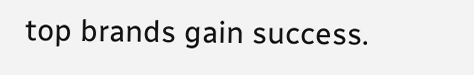top brands gain success.